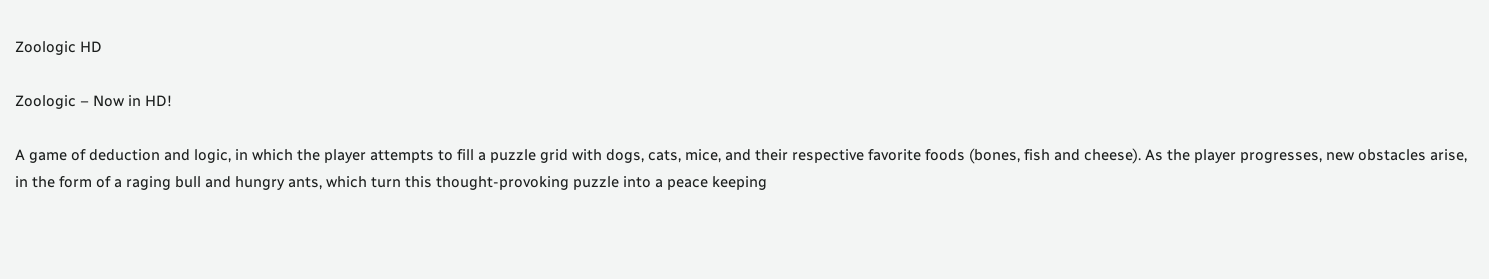Zoologic HD

Zoologic – Now in HD!

A game of deduction and logic, in which the player attempts to fill a puzzle grid with dogs, cats, mice, and their respective favorite foods (bones, fish and cheese). As the player progresses, new obstacles arise, in the form of a raging bull and hungry ants, which turn this thought-provoking puzzle into a peace keeping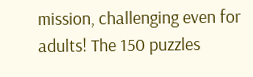mission, challenging even for adults! The 150 puzzles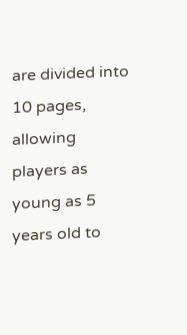are divided into 10 pages, allowing players as young as 5 years old to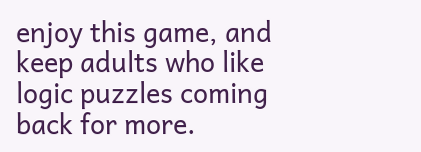enjoy this game, and keep adults who like logic puzzles coming back for more.